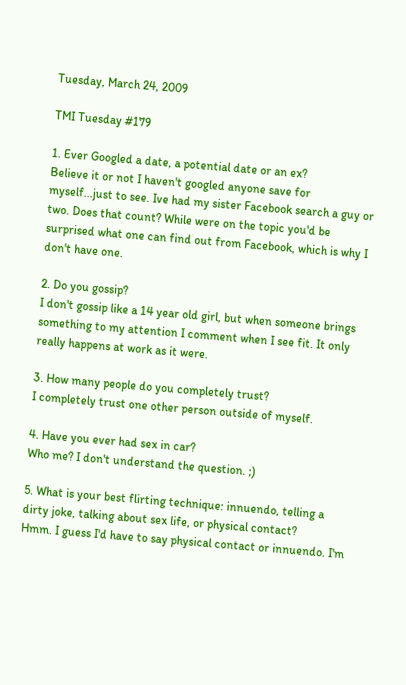Tuesday, March 24, 2009

TMI Tuesday #179

1. Ever Googled a date, a potential date or an ex?
Believe it or not I haven't googled anyone save for myself...just to see. Ive had my sister Facebook search a guy or two. Does that count? While were on the topic you'd be surprised what one can find out from Facebook, which is why I don't have one.

2. Do you gossip?
I don't gossip like a 14 year old girl, but when someone brings something to my attention I comment when I see fit. It only really happens at work as it were.

3. How many people do you completely trust?
I completely trust one other person outside of myself.

4. Have you ever had sex in car?
Who me? I don't understand the question. ;)

5. What is your best flirting technique: innuendo, telling a dirty joke, talking about sex life, or physical contact?
Hmm. I guess I'd have to say physical contact or innuendo. I'm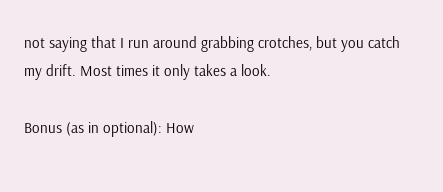not saying that I run around grabbing crotches, but you catch my drift. Most times it only takes a look.

Bonus (as in optional): How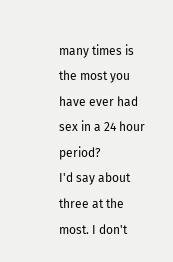many times is the most you have ever had sex in a 24 hour period?
I'd say about three at the most. I don't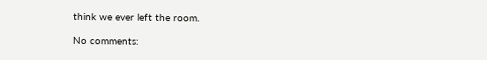think we ever left the room.

No comments: